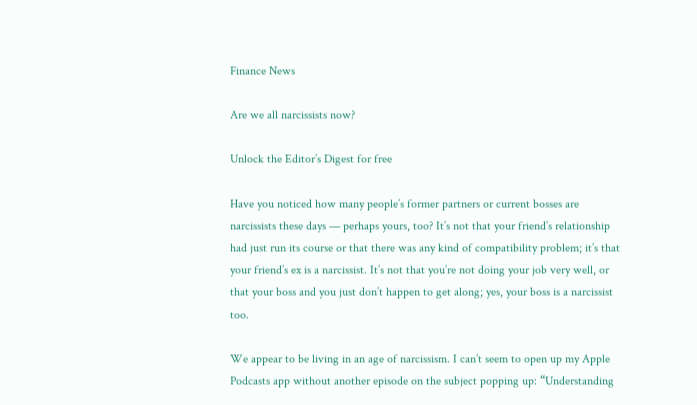Finance News

Are we all narcissists now?

Unlock the Editor’s Digest for free

Have you noticed how many people’s former partners or current bosses are narcissists these days — perhaps yours, too? It’s not that your friend’s relationship had just run its course or that there was any kind of compatibility problem; it’s that your friend’s ex is a narcissist. It’s not that you’re not doing your job very well, or that your boss and you just don’t happen to get along; yes, your boss is a narcissist too.

We appear to be living in an age of narcissism. I can’t seem to open up my Apple Podcasts app without another episode on the subject popping up: “Understanding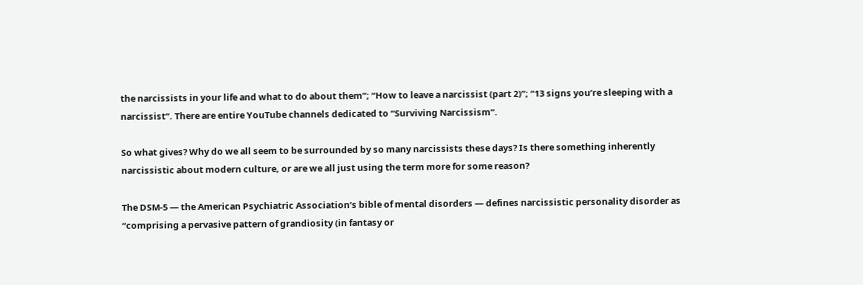the narcissists in your life and what to do about them”; “How to leave a narcissist (part 2)”; “13 signs you’re sleeping with a narcissist”. There are entire YouTube channels dedicated to “Surviving Narcissism”.

So what gives? Why do we all seem to be surrounded by so many narcissists these days? Is there something inherently narcissistic about modern culture, or are we all just using the term more for some reason?

The DSM-5 — the American Psychiatric Association’s bible of mental disorders — defines narcissistic personality disorder as “comprising a pervasive pattern of grandiosity (in fantasy or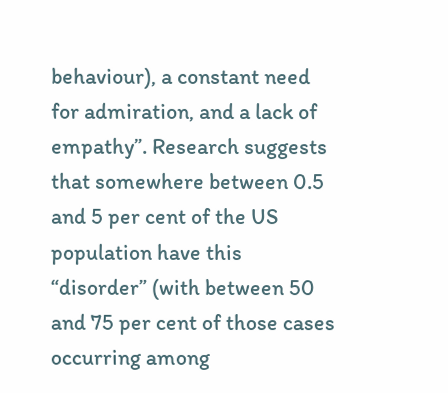behaviour), a constant need for admiration, and a lack of empathy”. Research suggests that somewhere between 0.5 and 5 per cent of the US population have this “disorder” (with between 50 and 75 per cent of those cases occurring among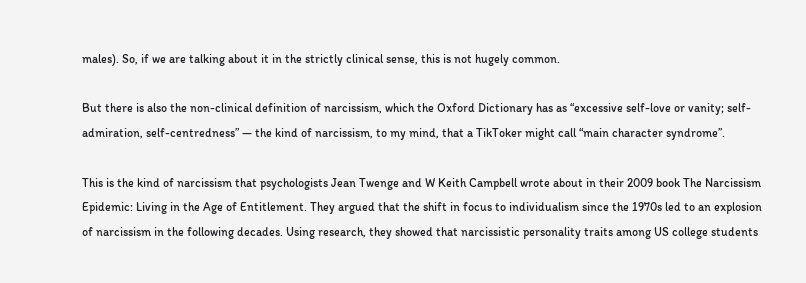males). So, if we are talking about it in the strictly clinical sense, this is not hugely common.

But there is also the non-clinical definition of narcissism, which the Oxford Dictionary has as “excessive self-love or vanity; self-admiration, self-centredness” — the kind of narcissism, to my mind, that a TikToker might call “main character syndrome”.

This is the kind of narcissism that psychologists Jean Twenge and W Keith Campbell wrote about in their 2009 book The Narcissism Epidemic: Living in the Age of Entitlement. They argued that the shift in focus to individualism since the 1970s led to an explosion of narcissism in the following decades. Using research, they showed that narcissistic personality traits among US college students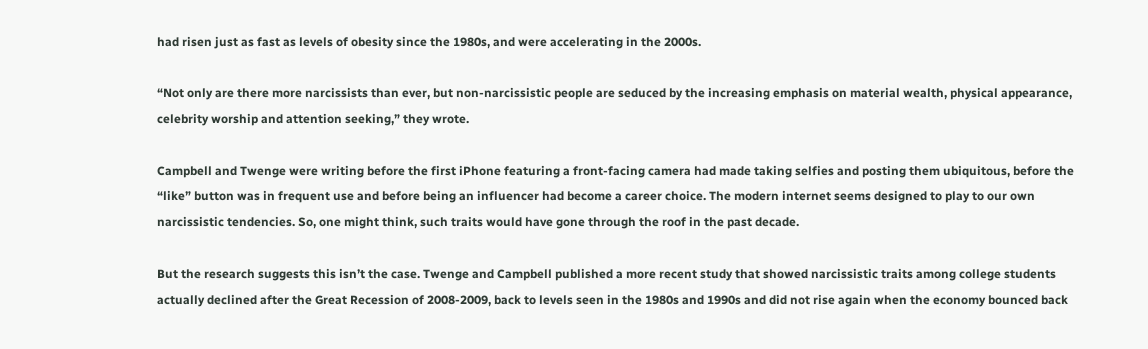had risen just as fast as levels of obesity since the 1980s, and were accelerating in the 2000s.

“Not only are there more narcissists than ever, but non-narcissistic people are seduced by the increasing emphasis on material wealth, physical appearance, celebrity worship and attention seeking,” they wrote.

Campbell and Twenge were writing before the first iPhone featuring a front-facing camera had made taking selfies and posting them ubiquitous, before the “like” button was in frequent use and before being an influencer had become a career choice. The modern internet seems designed to play to our own narcissistic tendencies. So, one might think, such traits would have gone through the roof in the past decade.

But the research suggests this isn’t the case. Twenge and Campbell published a more recent study that showed narcissistic traits among college students actually declined after the Great Recession of 2008-2009, back to levels seen in the 1980s and 1990s and did not rise again when the economy bounced back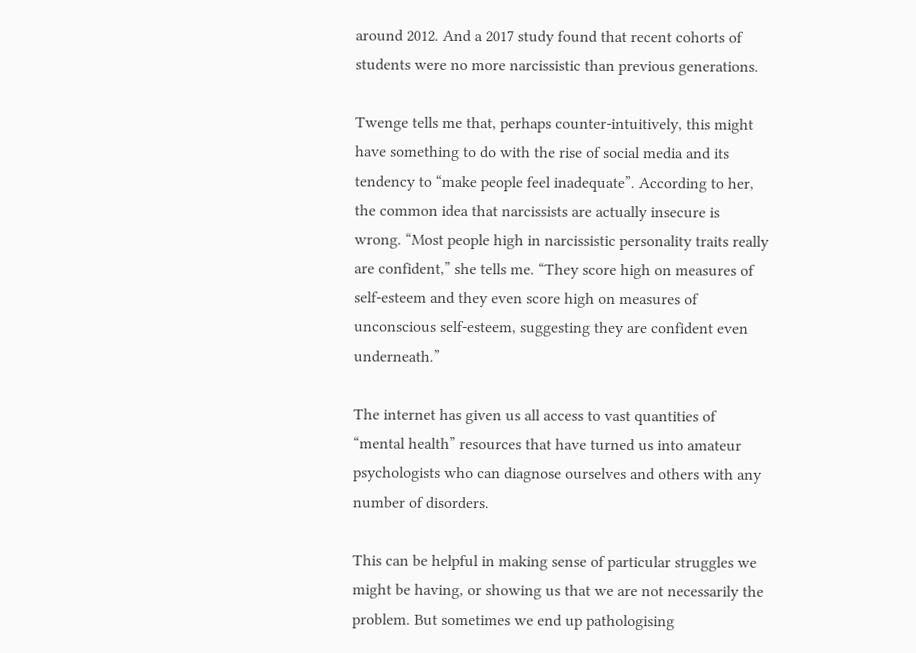around 2012. And a 2017 study found that recent cohorts of students were no more narcissistic than previous generations.

Twenge tells me that, perhaps counter-intuitively, this might have something to do with the rise of social media and its tendency to “make people feel inadequate”. According to her, the common idea that narcissists are actually insecure is wrong. “Most people high in narcissistic personality traits really are confident,” she tells me. “They score high on measures of self-esteem and they even score high on measures of unconscious self-esteem, suggesting they are confident even underneath.”

The internet has given us all access to vast quantities of “mental health” resources that have turned us into amateur psychologists who can diagnose ourselves and others with any number of disorders.

This can be helpful in making sense of particular struggles we might be having, or showing us that we are not necessarily the problem. But sometimes we end up pathologising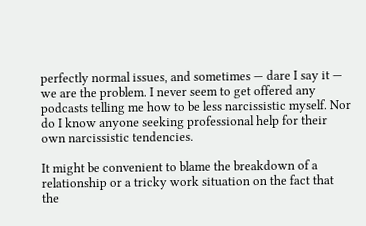perfectly normal issues, and sometimes — dare I say it — we are the problem. I never seem to get offered any podcasts telling me how to be less narcissistic myself. Nor do I know anyone seeking professional help for their own narcissistic tendencies.

It might be convenient to blame the breakdown of a relationship or a tricky work situation on the fact that the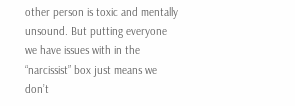other person is toxic and mentally unsound. But putting everyone we have issues with in the “narcissist” box just means we don’t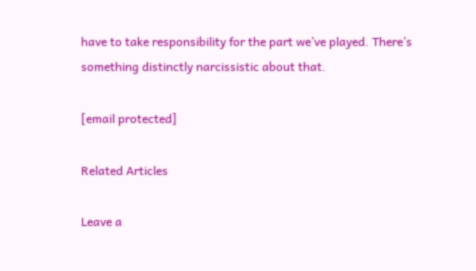have to take responsibility for the part we’ve played. There’s something distinctly narcissistic about that.

[email protected]

Related Articles

Leave a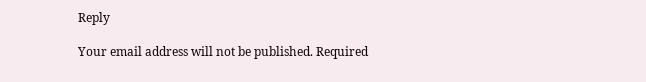Reply

Your email address will not be published. Required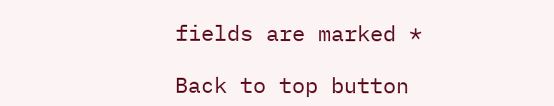fields are marked *

Back to top button